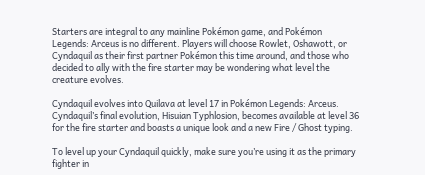Starters are integral to any mainline Pokémon game, and Pokémon Legends: Arceus is no different. Players will choose Rowlet, Oshawott, or Cyndaquil as their first partner Pokémon this time around, and those who decided to ally with the fire starter may be wondering what level the creature evolves.

Cyndaquil evolves into Quilava at level 17 in Pokémon Legends: Arceus. Cyndaquil’s final evolution, Hisuian Typhlosion, becomes available at level 36 for the fire starter and boasts a unique look and a new Fire / Ghost typing.

To level up your Cyndaquil quickly, make sure you’re using it as the primary fighter in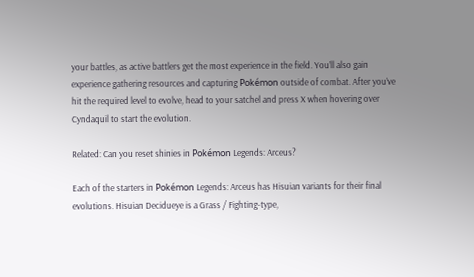your battles, as active battlers get the most experience in the field. You’ll also gain experience gathering resources and capturing Pokémon outside of combat. After you’ve hit the required level to evolve, head to your satchel and press X when hovering over Cyndaquil to start the evolution.

Related: Can you reset shinies in Pokémon Legends: Arceus?

Each of the starters in Pokémon Legends: Arceus has Hisuian variants for their final evolutions. Hisuian Decidueye is a Grass / Fighting-type,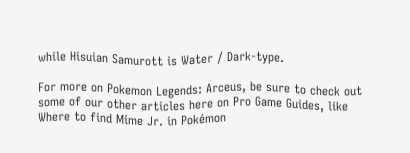while Hisuian Samurott is Water / Dark-type.

For more on Pokemon Legends: Arceus, be sure to check out some of our other articles here on Pro Game Guides, like Where to find Mime Jr. in Pokémon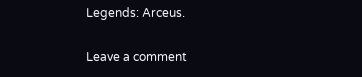Legends: Arceus.

Leave a comment